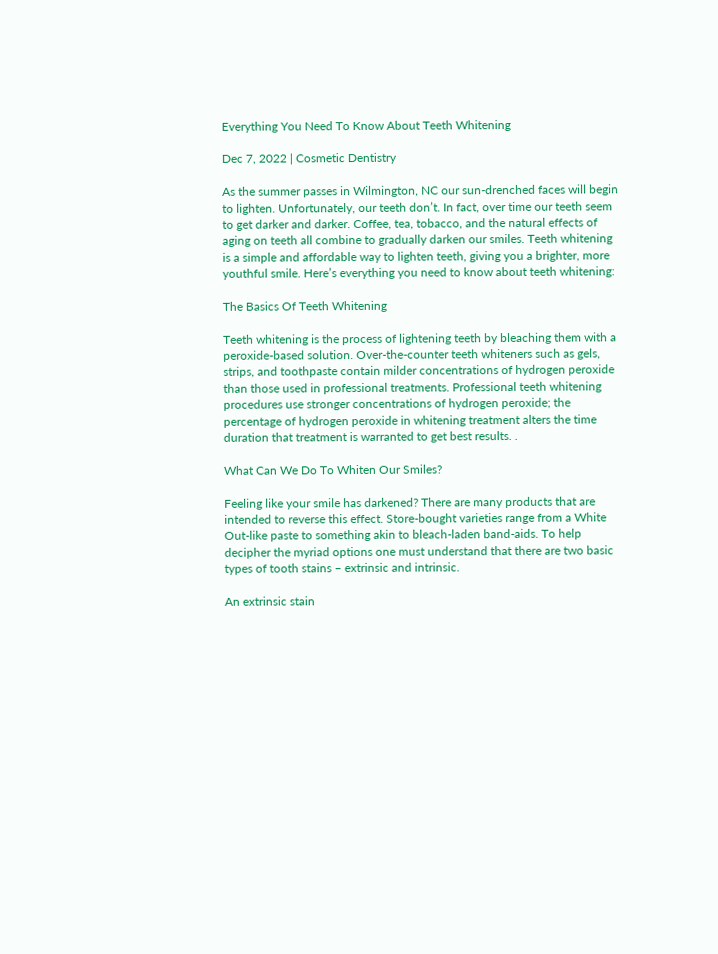Everything You Need To Know About Teeth Whitening

Dec 7, 2022 | Cosmetic Dentistry

As the summer passes in Wilmington, NC our sun-drenched faces will begin to lighten. Unfortunately, our teeth don’t. In fact, over time our teeth seem to get darker and darker. Coffee, tea, tobacco, and the natural effects of aging on teeth all combine to gradually darken our smiles. Teeth whitening is a simple and affordable way to lighten teeth, giving you a brighter, more youthful smile. Here’s everything you need to know about teeth whitening:

The Basics Of Teeth Whitening

Teeth whitening is the process of lightening teeth by bleaching them with a peroxide-based solution. Over-the-counter teeth whiteners such as gels, strips, and toothpaste contain milder concentrations of hydrogen peroxide than those used in professional treatments. Professional teeth whitening procedures use stronger concentrations of hydrogen peroxide; the percentage of hydrogen peroxide in whitening treatment alters the time duration that treatment is warranted to get best results. .

What Can We Do To Whiten Our Smiles?

Feeling like your smile has darkened? There are many products that are intended to reverse this effect. Store-bought varieties range from a White Out-like paste to something akin to bleach-laden band-aids. To help decipher the myriad options one must understand that there are two basic types of tooth stains – extrinsic and intrinsic.

An extrinsic stain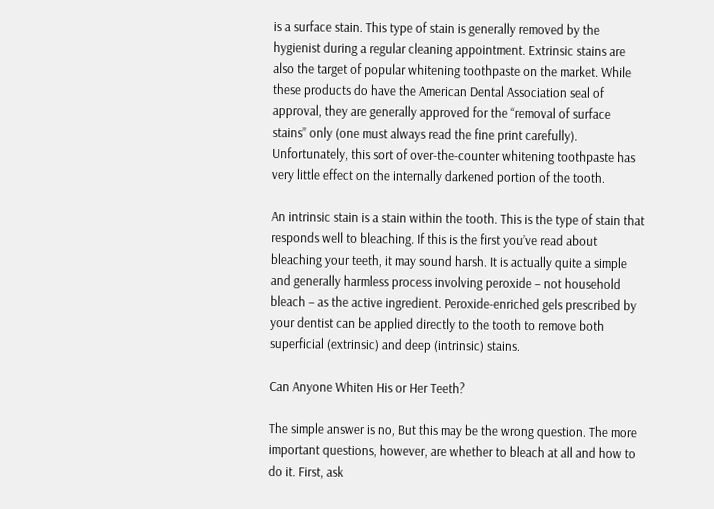is a surface stain. This type of stain is generally removed by the hygienist during a regular cleaning appointment. Extrinsic stains are also the target of popular whitening toothpaste on the market. While these products do have the American Dental Association seal of approval, they are generally approved for the “removal of surface stains” only (one must always read the fine print carefully). Unfortunately, this sort of over-the-counter whitening toothpaste has very little effect on the internally darkened portion of the tooth.

An intrinsic stain is a stain within the tooth. This is the type of stain that responds well to bleaching. If this is the first you’ve read about bleaching your teeth, it may sound harsh. It is actually quite a simple and generally harmless process involving peroxide – not household bleach – as the active ingredient. Peroxide-enriched gels prescribed by your dentist can be applied directly to the tooth to remove both superficial (extrinsic) and deep (intrinsic) stains.

Can Anyone Whiten His or Her Teeth?

The simple answer is no, But this may be the wrong question. The more important questions, however, are whether to bleach at all and how to do it. First, ask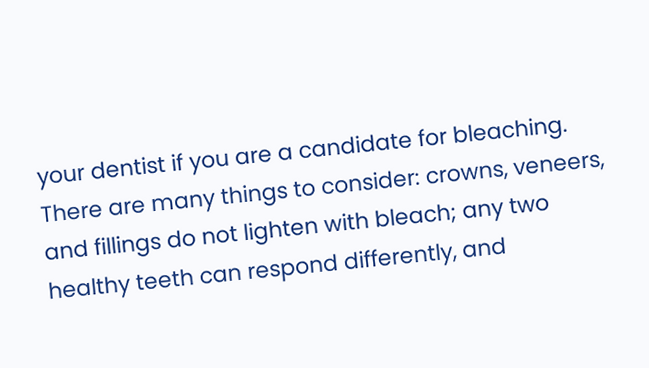your dentist if you are a candidate for bleaching. There are many things to consider: crowns, veneers, and fillings do not lighten with bleach; any two healthy teeth can respond differently, and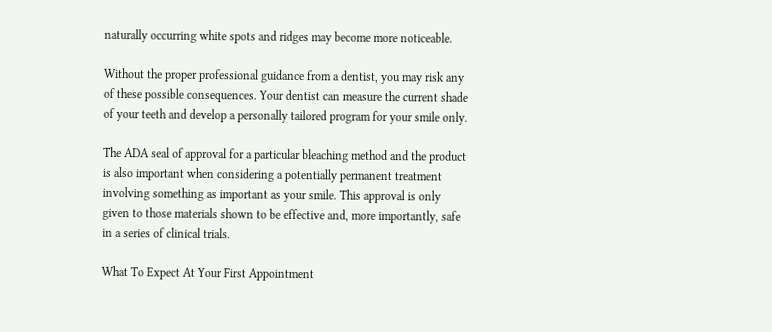naturally occurring white spots and ridges may become more noticeable.

Without the proper professional guidance from a dentist, you may risk any of these possible consequences. Your dentist can measure the current shade of your teeth and develop a personally tailored program for your smile only.

The ADA seal of approval for a particular bleaching method and the product is also important when considering a potentially permanent treatment involving something as important as your smile. This approval is only given to those materials shown to be effective and, more importantly, safe in a series of clinical trials.

What To Expect At Your First Appointment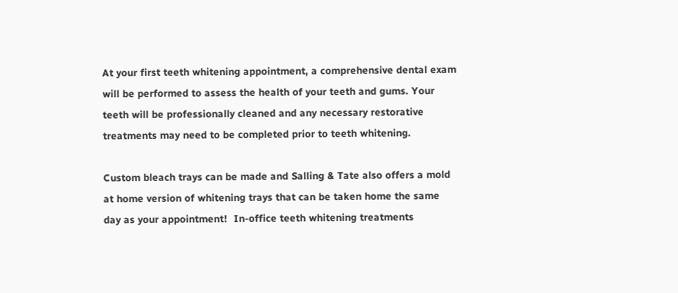At your first teeth whitening appointment, a comprehensive dental exam will be performed to assess the health of your teeth and gums. Your teeth will be professionally cleaned and any necessary restorative treatments may need to be completed prior to teeth whitening.

Custom bleach trays can be made and Salling & Tate also offers a mold at home version of whitening trays that can be taken home the same day as your appointment!  In-office teeth whitening treatments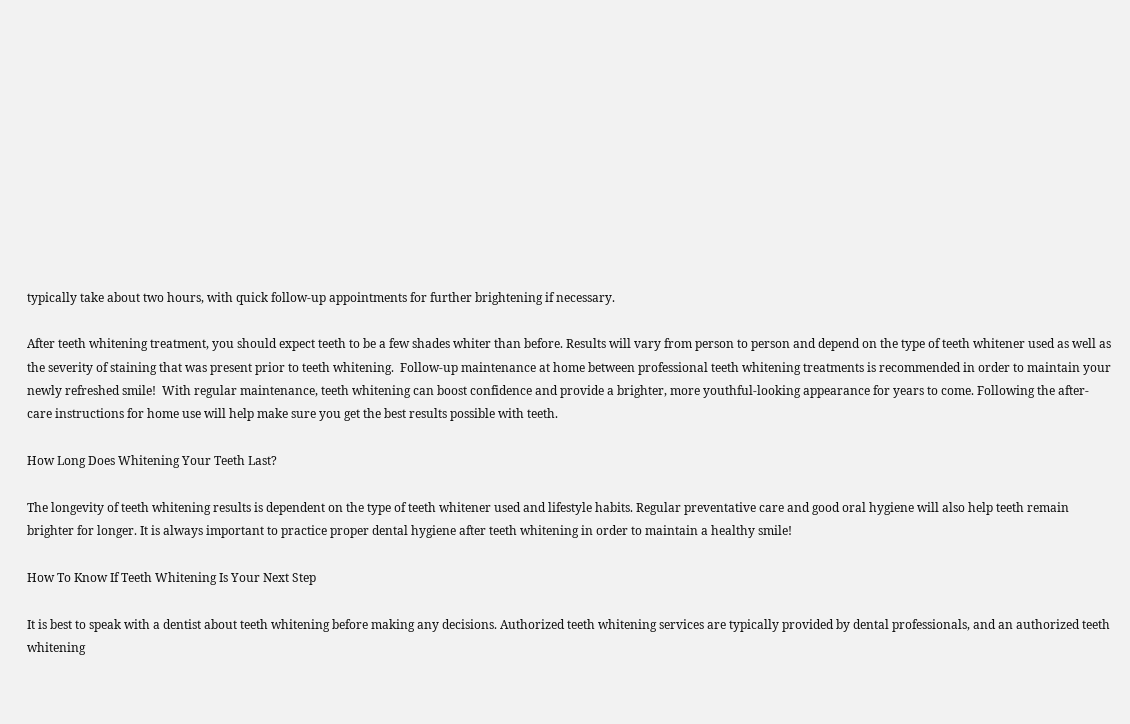typically take about two hours, with quick follow-up appointments for further brightening if necessary.

After teeth whitening treatment, you should expect teeth to be a few shades whiter than before. Results will vary from person to person and depend on the type of teeth whitener used as well as the severity of staining that was present prior to teeth whitening.  Follow-up maintenance at home between professional teeth whitening treatments is recommended in order to maintain your newly refreshed smile!  With regular maintenance, teeth whitening can boost confidence and provide a brighter, more youthful-looking appearance for years to come. Following the after-care instructions for home use will help make sure you get the best results possible with teeth.

How Long Does Whitening Your Teeth Last?

The longevity of teeth whitening results is dependent on the type of teeth whitener used and lifestyle habits. Regular preventative care and good oral hygiene will also help teeth remain brighter for longer. It is always important to practice proper dental hygiene after teeth whitening in order to maintain a healthy smile!

How To Know If Teeth Whitening Is Your Next Step

It is best to speak with a dentist about teeth whitening before making any decisions. Authorized teeth whitening services are typically provided by dental professionals, and an authorized teeth whitening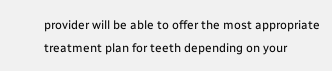provider will be able to offer the most appropriate treatment plan for teeth depending on your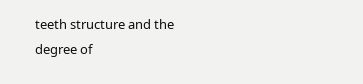teeth structure and the degree of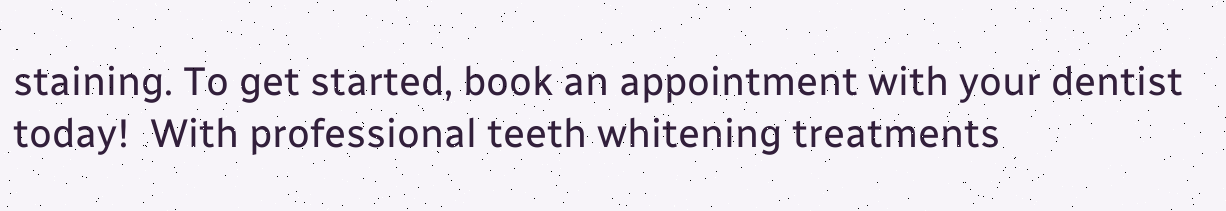staining. To get started, book an appointment with your dentist today!  With professional teeth whitening treatments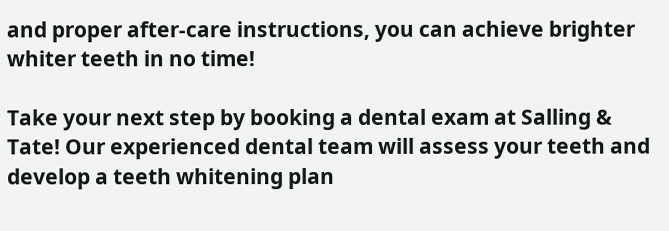and proper after-care instructions, you can achieve brighter whiter teeth in no time!

Take your next step by booking a dental exam at Salling & Tate! Our experienced dental team will assess your teeth and develop a teeth whitening plan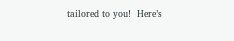tailored to you!  Here’s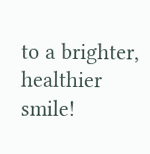to a brighter, healthier smile!